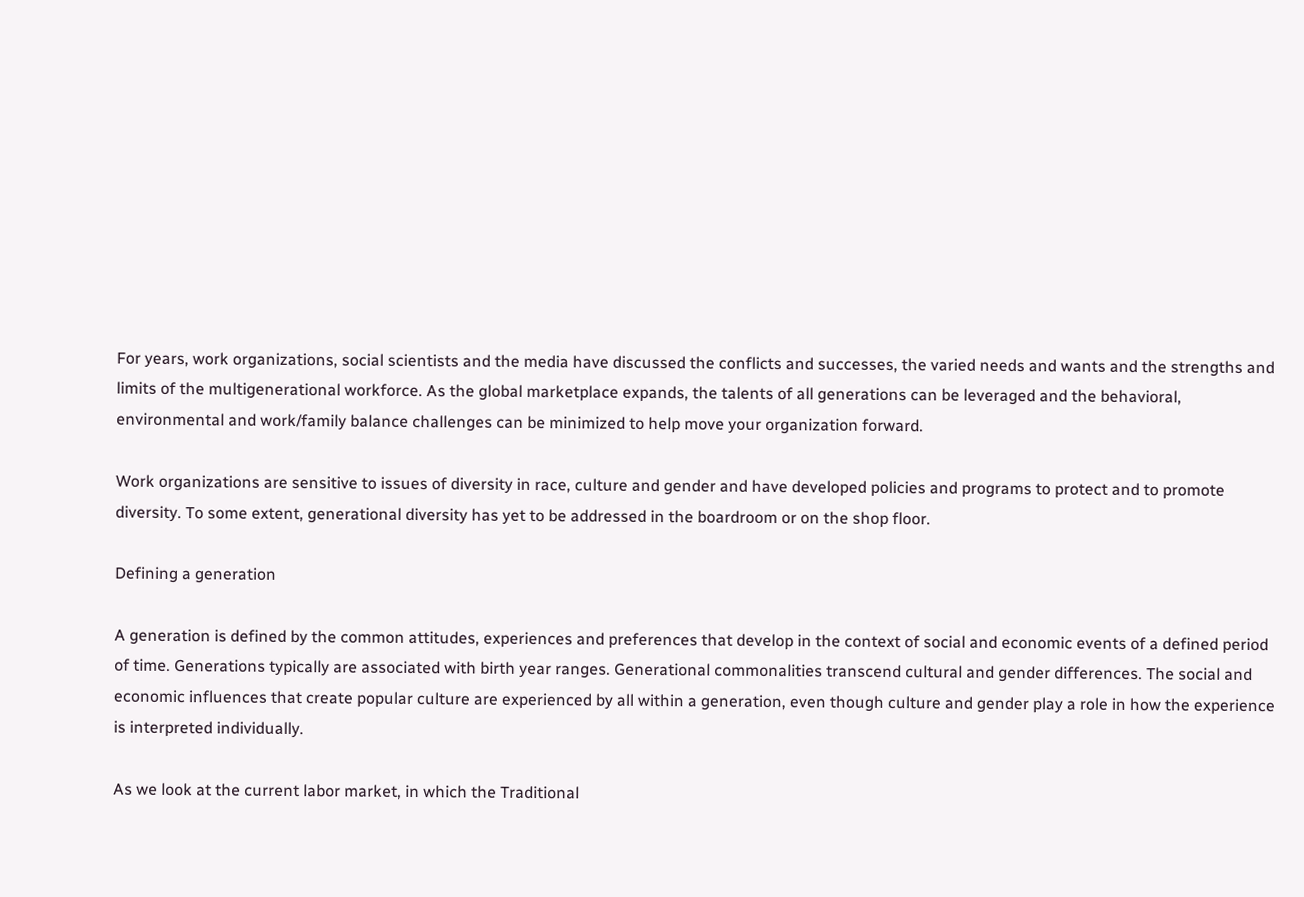For years, work organizations, social scientists and the media have discussed the conflicts and successes, the varied needs and wants and the strengths and limits of the multigenerational workforce. As the global marketplace expands, the talents of all generations can be leveraged and the behavioral, environmental and work/family balance challenges can be minimized to help move your organization forward.

Work organizations are sensitive to issues of diversity in race, culture and gender and have developed policies and programs to protect and to promote diversity. To some extent, generational diversity has yet to be addressed in the boardroom or on the shop floor.

Defining a generation

A generation is defined by the common attitudes, experiences and preferences that develop in the context of social and economic events of a defined period of time. Generations typically are associated with birth year ranges. Generational commonalities transcend cultural and gender differences. The social and economic influences that create popular culture are experienced by all within a generation, even though culture and gender play a role in how the experience is interpreted individually.

As we look at the current labor market, in which the Traditional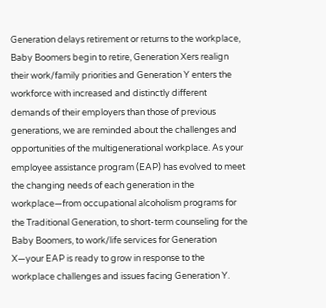Generation delays retirement or returns to the workplace, Baby Boomers begin to retire, Generation Xers realign their work/family priorities and Generation Y enters the workforce with increased and distinctly different demands of their employers than those of previous generations, we are reminded about the challenges and opportunities of the multigenerational workplace. As your employee assistance program (EAP) has evolved to meet the changing needs of each generation in the workplace—from occupational alcoholism programs for the Traditional Generation, to short-term counseling for the Baby Boomers, to work/life services for Generation X—your EAP is ready to grow in response to the workplace challenges and issues facing Generation Y.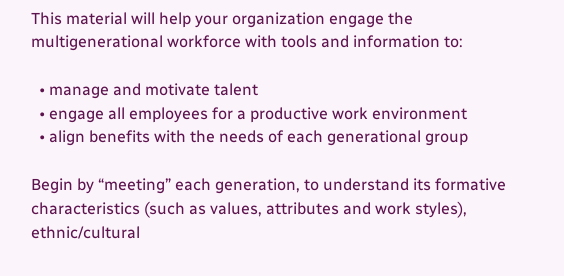This material will help your organization engage the multigenerational workforce with tools and information to:

  • manage and motivate talent
  • engage all employees for a productive work environment
  • align benefits with the needs of each generational group

Begin by “meeting” each generation, to understand its formative characteristics (such as values, attributes and work styles), ethnic/cultural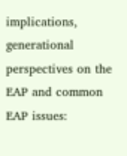implications, generational perspectives on the EAP and common EAP issues: